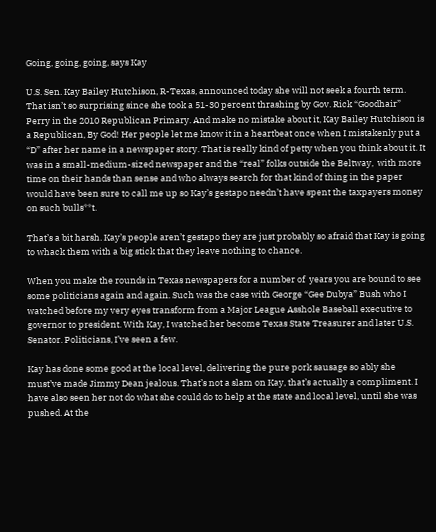Going, going, going, says Kay

U.S. Sen. Kay Bailey Hutchison, R-Texas, announced today she will not seek a fourth term. That isn’t so surprising since she took a 51-30 percent thrashing by Gov. Rick “Goodhair” Perry in the 2010 Republican Primary. And make no mistake about it, Kay Bailey Hutchison is a Republican, By God! Her people let me know it in a heartbeat once when I mistakenly put a “D” after her name in a newspaper story. That is really kind of petty when you think about it. It was in a small-medium-sized newspaper and the “real” folks outside the Beltway,  with more time on their hands than sense and who always search for that kind of thing in the paper would have been sure to call me up so Kay’s gestapo needn’t have spent the taxpayers money on such bulls**t.

That’s a bit harsh. Kay’s people aren’t gestapo they are just probably so afraid that Kay is going to whack them with a big stick that they leave nothing to chance.

When you make the rounds in Texas newspapers for a number of  years you are bound to see some politicians again and again. Such was the case with George “Gee Dubya” Bush who I watched before my very eyes transform from a Major League Asshole Baseball executive to governor to president. With Kay, I watched her become Texas State Treasurer and later U.S. Senator. Politicians, I’ve seen a few.

Kay has done some good at the local level, delivering the pure pork sausage so ably she must’ve made Jimmy Dean jealous. That’s not a slam on Kay, that’s actually a compliment. I have also seen her not do what she could do to help at the state and local level, until she was pushed. At the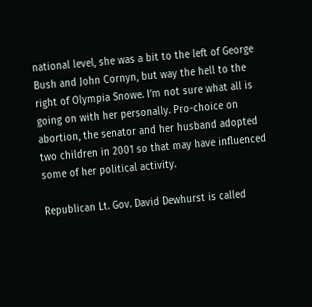national level, she was a bit to the left of George Bush and John Cornyn, but way the hell to the right of Olympia Snowe. I’m not sure what all is going on with her personally. Pro-choice on abortion, the senator and her husband adopted two children in 2001 so that may have influenced some of her political activity.

Republican Lt. Gov. David Dewhurst is called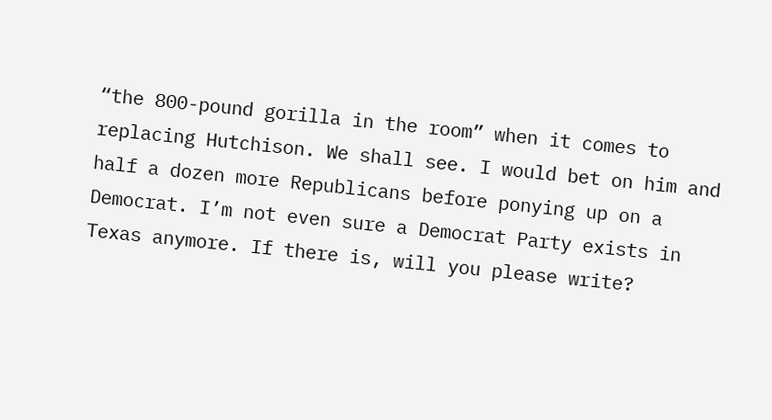“the 800-pound gorilla in the room” when it comes to replacing Hutchison. We shall see. I would bet on him and half a dozen more Republicans before ponying up on a Democrat. I’m not even sure a Democrat Party exists in Texas anymore. If there is, will you please write?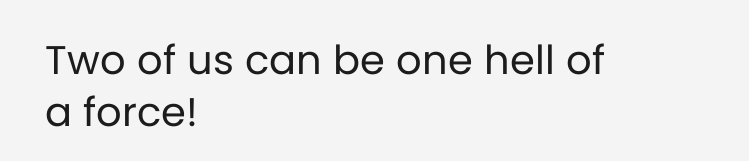Two of us can be one hell of a force!